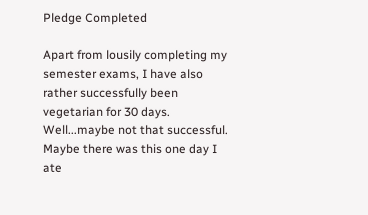Pledge Completed

Apart from lousily completing my semester exams, I have also rather successfully been vegetarian for 30 days. Well...maybe not that successful. Maybe there was this one day I ate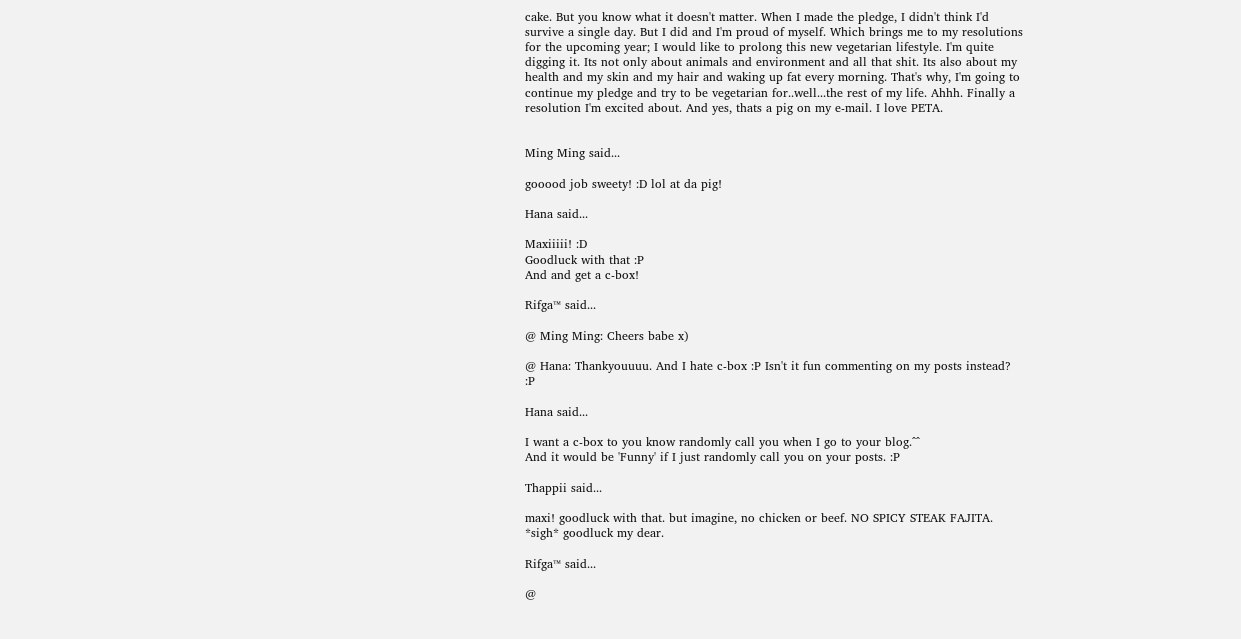cake. But you know what it doesn't matter. When I made the pledge, I didn't think I'd survive a single day. But I did and I'm proud of myself. Which brings me to my resolutions for the upcoming year; I would like to prolong this new vegetarian lifestyle. I'm quite digging it. Its not only about animals and environment and all that shit. Its also about my health and my skin and my hair and waking up fat every morning. That's why, I'm going to continue my pledge and try to be vegetarian for..well...the rest of my life. Ahhh. Finally a resolution I'm excited about. And yes, thats a pig on my e-mail. I love PETA.


Ming Ming said...

gooood job sweety! :D lol at da pig!

Hana said...

Maxiiiii! :D
Goodluck with that :P
And and get a c-box!

Rifga™ said...

@ Ming Ming: Cheers babe x)

@ Hana: Thankyouuuu. And I hate c-box :P Isn't it fun commenting on my posts instead? :P

Hana said...

I want a c-box to you know randomly call you when I go to your blog.^^
And it would be 'Funny' if I just randomly call you on your posts. :P

Thappii said...

maxi! goodluck with that. but imagine, no chicken or beef. NO SPICY STEAK FAJITA. *sigh* goodluck my dear.

Rifga™ said...

@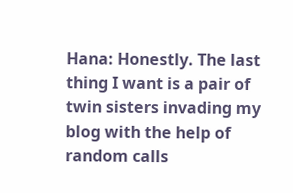Hana: Honestly. The last thing I want is a pair of twin sisters invading my blog with the help of random calls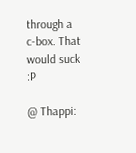through a c-box. That would suck :P

@ Thappi: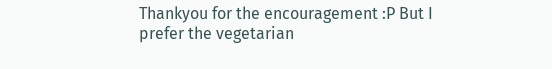Thankyou for the encouragement :P But I prefer the vegetarian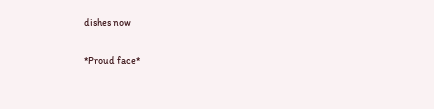dishes now

*Proud face*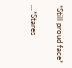*Still proud face*

...*Stares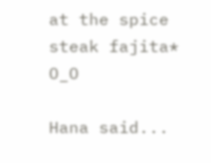at the spice steak fajita* O_O

Hana said...